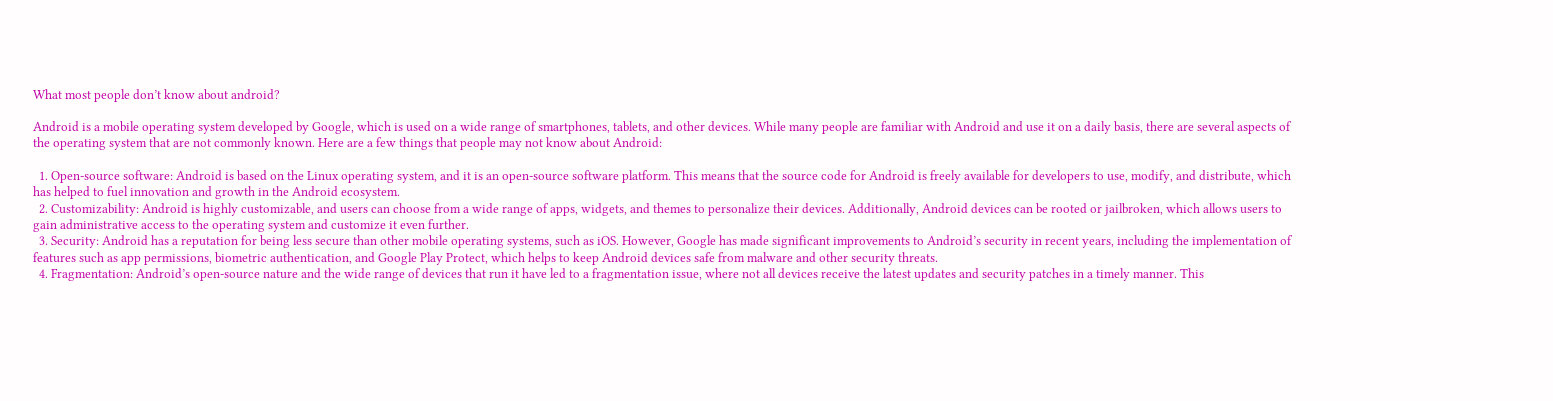What most people don’t know about android?

Android is a mobile operating system developed by Google, which is used on a wide range of smartphones, tablets, and other devices. While many people are familiar with Android and use it on a daily basis, there are several aspects of the operating system that are not commonly known. Here are a few things that people may not know about Android:

  1. Open-source software: Android is based on the Linux operating system, and it is an open-source software platform. This means that the source code for Android is freely available for developers to use, modify, and distribute, which has helped to fuel innovation and growth in the Android ecosystem.
  2. Customizability: Android is highly customizable, and users can choose from a wide range of apps, widgets, and themes to personalize their devices. Additionally, Android devices can be rooted or jailbroken, which allows users to gain administrative access to the operating system and customize it even further.
  3. Security: Android has a reputation for being less secure than other mobile operating systems, such as iOS. However, Google has made significant improvements to Android’s security in recent years, including the implementation of features such as app permissions, biometric authentication, and Google Play Protect, which helps to keep Android devices safe from malware and other security threats.
  4. Fragmentation: Android’s open-source nature and the wide range of devices that run it have led to a fragmentation issue, where not all devices receive the latest updates and security patches in a timely manner. This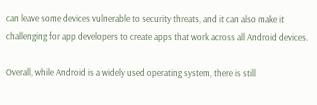can leave some devices vulnerable to security threats, and it can also make it challenging for app developers to create apps that work across all Android devices.

Overall, while Android is a widely used operating system, there is still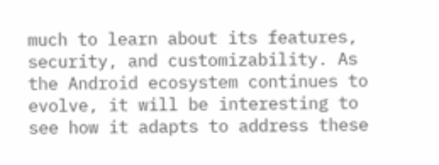much to learn about its features, security, and customizability. As the Android ecosystem continues to evolve, it will be interesting to see how it adapts to address these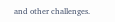and other challenges.